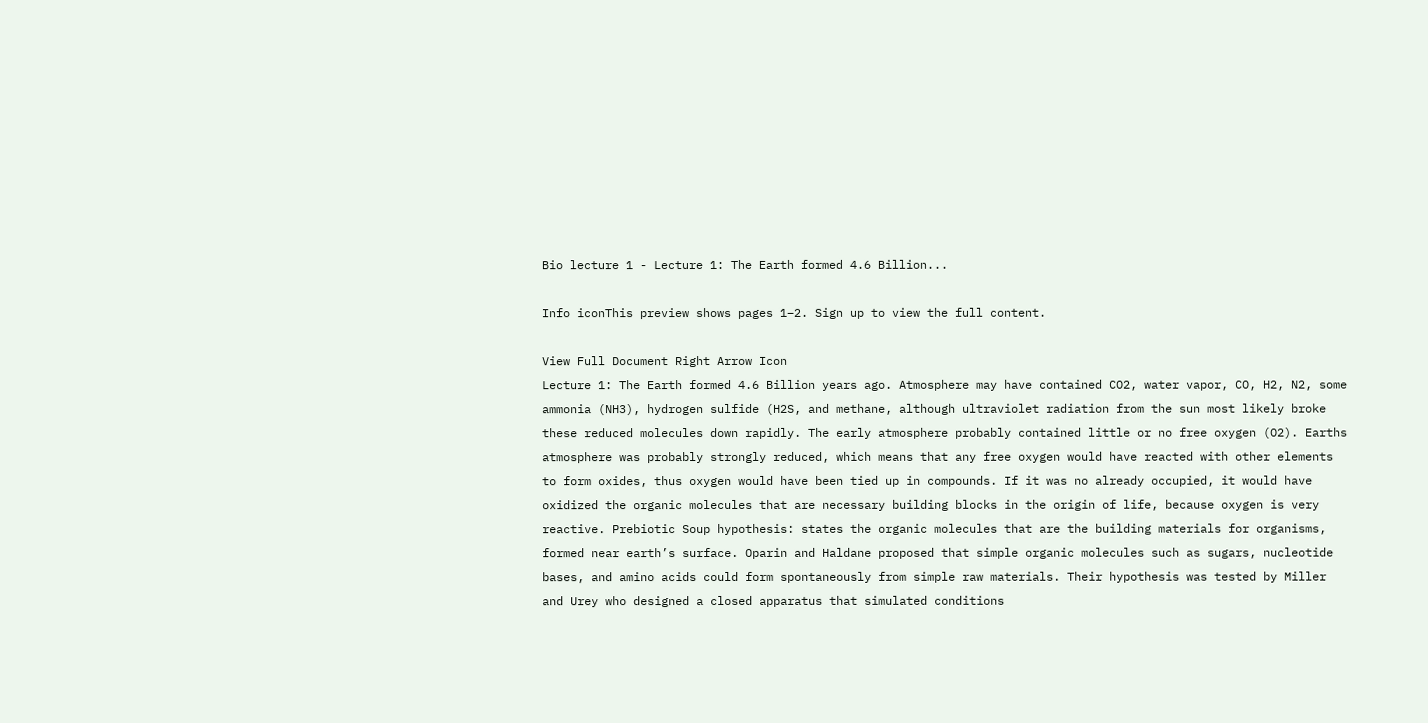Bio lecture 1 - Lecture 1: The Earth formed 4.6 Billion...

Info iconThis preview shows pages 1–2. Sign up to view the full content.

View Full Document Right Arrow Icon
Lecture 1: The Earth formed 4.6 Billion years ago. Atmosphere may have contained CO2, water vapor, CO, H2, N2, some ammonia (NH3), hydrogen sulfide (H2S, and methane, although ultraviolet radiation from the sun most likely broke these reduced molecules down rapidly. The early atmosphere probably contained little or no free oxygen (O2). Earths atmosphere was probably strongly reduced, which means that any free oxygen would have reacted with other elements to form oxides, thus oxygen would have been tied up in compounds. If it was no already occupied, it would have oxidized the organic molecules that are necessary building blocks in the origin of life, because oxygen is very reactive. Prebiotic Soup hypothesis: states the organic molecules that are the building materials for organisms, formed near earth’s surface. Oparin and Haldane proposed that simple organic molecules such as sugars, nucleotide bases, and amino acids could form spontaneously from simple raw materials. Their hypothesis was tested by Miller and Urey who designed a closed apparatus that simulated conditions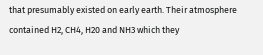that presumably existed on early earth. Their atmosphere contained H2, CH4, H20 and NH3 which they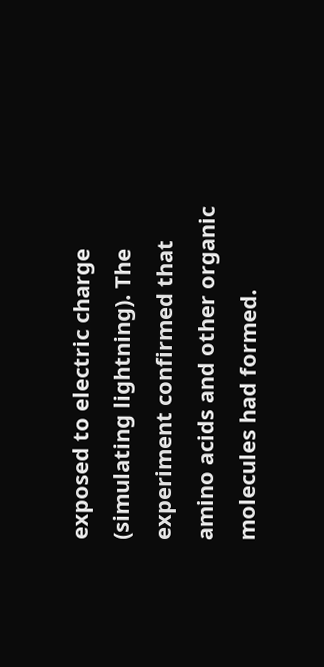exposed to electric charge (simulating lightning). The experiment confirmed that amino acids and other organic molecules had formed.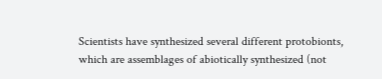Scientists have synthesized several different protobionts, which are assemblages of abiotically synthesized (not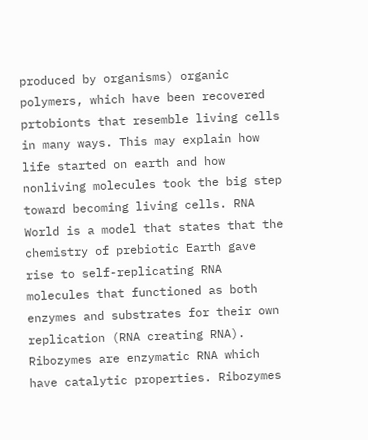produced by organisms) organic polymers, which have been recovered prtobionts that resemble living cells in many ways. This may explain how life started on earth and how nonliving molecules took the big step toward becoming living cells. RNA World is a model that states that the chemistry of prebiotic Earth gave rise to self-replicating RNA molecules that functioned as both enzymes and substrates for their own replication (RNA creating RNA). Ribozymes are enzymatic RNA which have catalytic properties. Ribozymes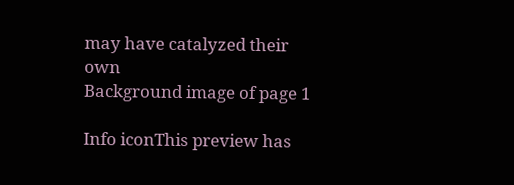may have catalyzed their own
Background image of page 1

Info iconThis preview has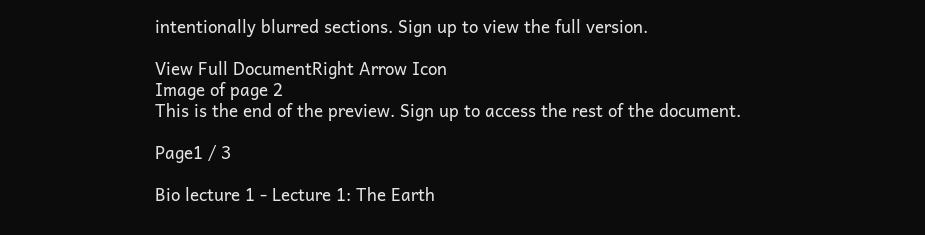intentionally blurred sections. Sign up to view the full version.

View Full DocumentRight Arrow Icon
Image of page 2
This is the end of the preview. Sign up to access the rest of the document.

Page1 / 3

Bio lecture 1 - Lecture 1: The Earth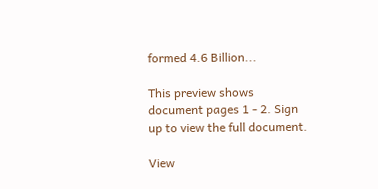formed 4.6 Billion...

This preview shows document pages 1 - 2. Sign up to view the full document.

View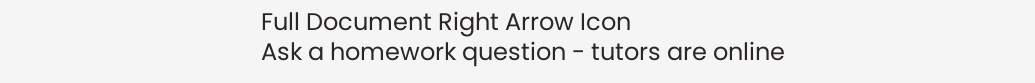Full Document Right Arrow Icon
Ask a homework question - tutors are online